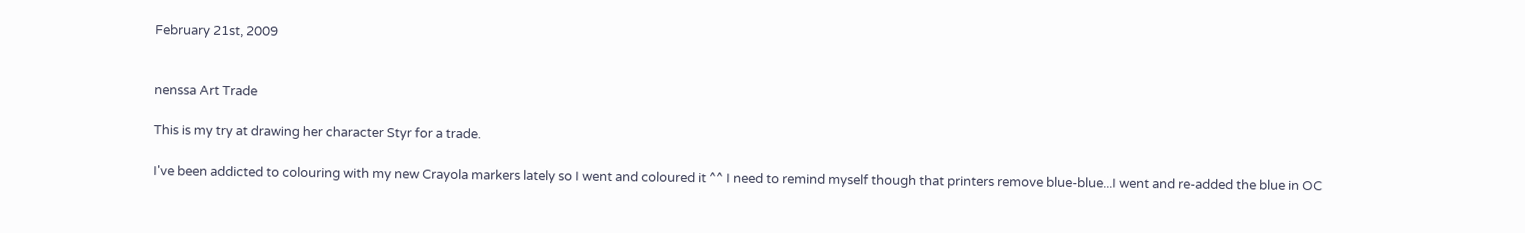February 21st, 2009


nenssa Art Trade

This is my try at drawing her character Styr for a trade.

I've been addicted to colouring with my new Crayola markers lately so I went and coloured it ^^ I need to remind myself though that printers remove blue-blue...I went and re-added the blue in OC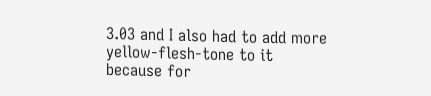3.03 and I also had to add more yellow-flesh-tone to it because for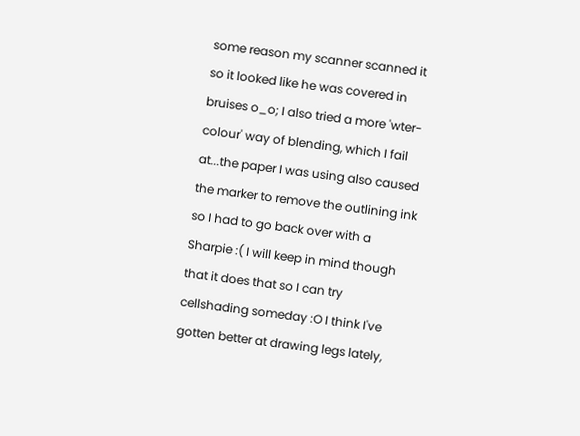some reason my scanner scanned it so it looked like he was covered in bruises o_o; I also tried a more 'wter-colour' way of blending, which I fail at...the paper I was using also caused the marker to remove the outlining ink so I had to go back over with a Sharpie :( I will keep in mind though that it does that so I can try cellshading someday :O I think I've gotten better at drawing legs lately,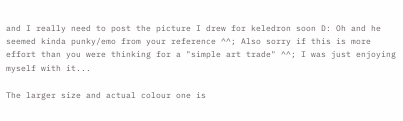and I really need to post the picture I drew for keledron soon D: Oh and he seemed kinda punky/emo from your reference ^^; Also sorry if this is more effort than you were thinking for a "simple art trade" ^^; I was just enjoying myself with it...

The larger size and actual colour one is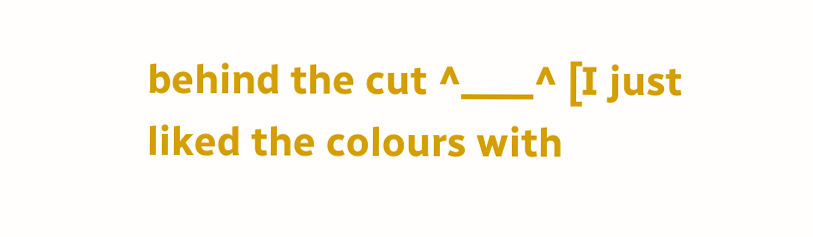behind the cut ^____^ [I just liked the colours with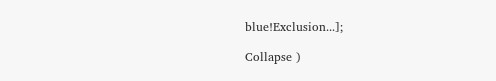blue!Exclusion...];

Collapse )